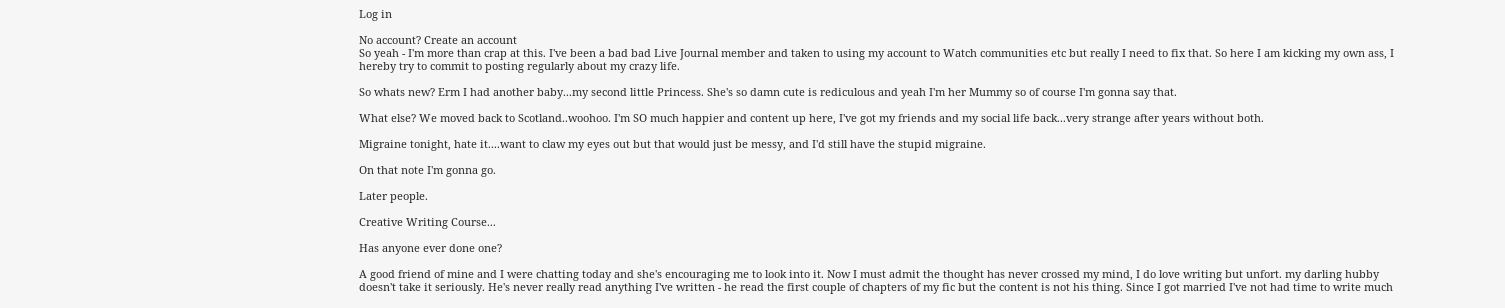Log in

No account? Create an account
So yeah - I'm more than crap at this. I've been a bad bad Live Journal member and taken to using my account to Watch communities etc but really I need to fix that. So here I am kicking my own ass, I hereby try to commit to posting regularly about my crazy life.

So whats new? Erm I had another baby...my second little Princess. She's so damn cute is rediculous and yeah I'm her Mummy so of course I'm gonna say that.

What else? We moved back to Scotland..woohoo. I'm SO much happier and content up here, I've got my friends and my social life back...very strange after years without both.

Migraine tonight, hate it....want to claw my eyes out but that would just be messy, and I'd still have the stupid migraine.

On that note I'm gonna go.

Later people.

Creative Writing Course...

Has anyone ever done one?

A good friend of mine and I were chatting today and she's encouraging me to look into it. Now I must admit the thought has never crossed my mind, I do love writing but unfort. my darling hubby doesn't take it seriously. He's never really read anything I've written - he read the first couple of chapters of my fic but the content is not his thing. Since I got married I've not had time to write much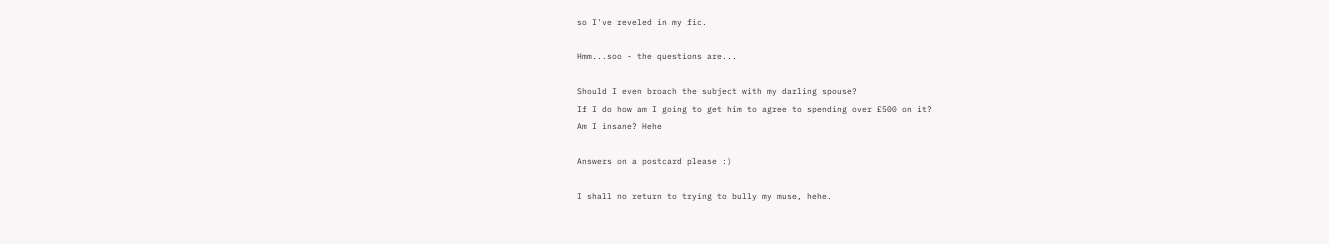so I've reveled in my fic.

Hmm...soo - the questions are...

Should I even broach the subject with my darling spouse?
If I do how am I going to get him to agree to spending over £500 on it?
Am I insane? Hehe

Answers on a postcard please :)

I shall no return to trying to bully my muse, hehe.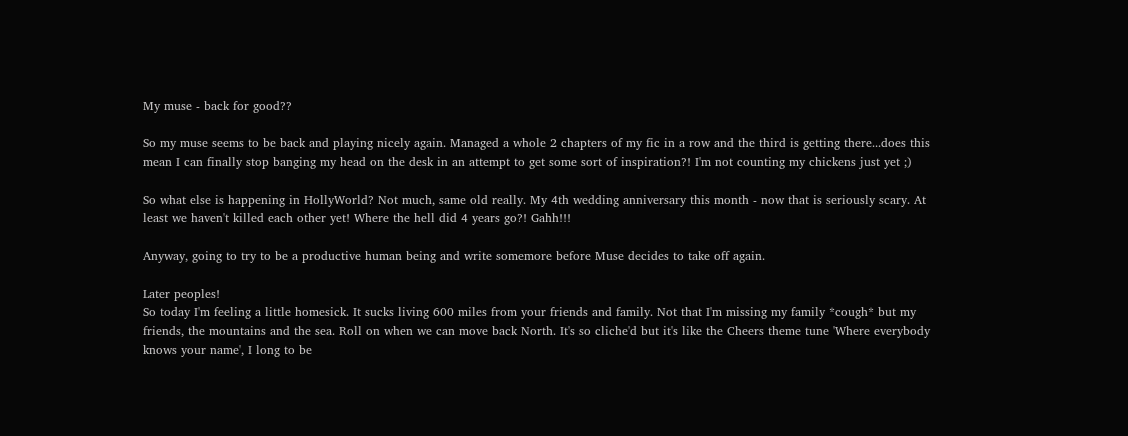My muse - back for good??

So my muse seems to be back and playing nicely again. Managed a whole 2 chapters of my fic in a row and the third is getting there...does this mean I can finally stop banging my head on the desk in an attempt to get some sort of inspiration?! I'm not counting my chickens just yet ;)

So what else is happening in HollyWorld? Not much, same old really. My 4th wedding anniversary this month - now that is seriously scary. At least we haven't killed each other yet! Where the hell did 4 years go?! Gahh!!!

Anyway, going to try to be a productive human being and write somemore before Muse decides to take off again.

Later peoples!
So today I'm feeling a little homesick. It sucks living 600 miles from your friends and family. Not that I'm missing my family *cough* but my friends, the mountains and the sea. Roll on when we can move back North. It's so cliche'd but it's like the Cheers theme tune 'Where everybody knows your name', I long to be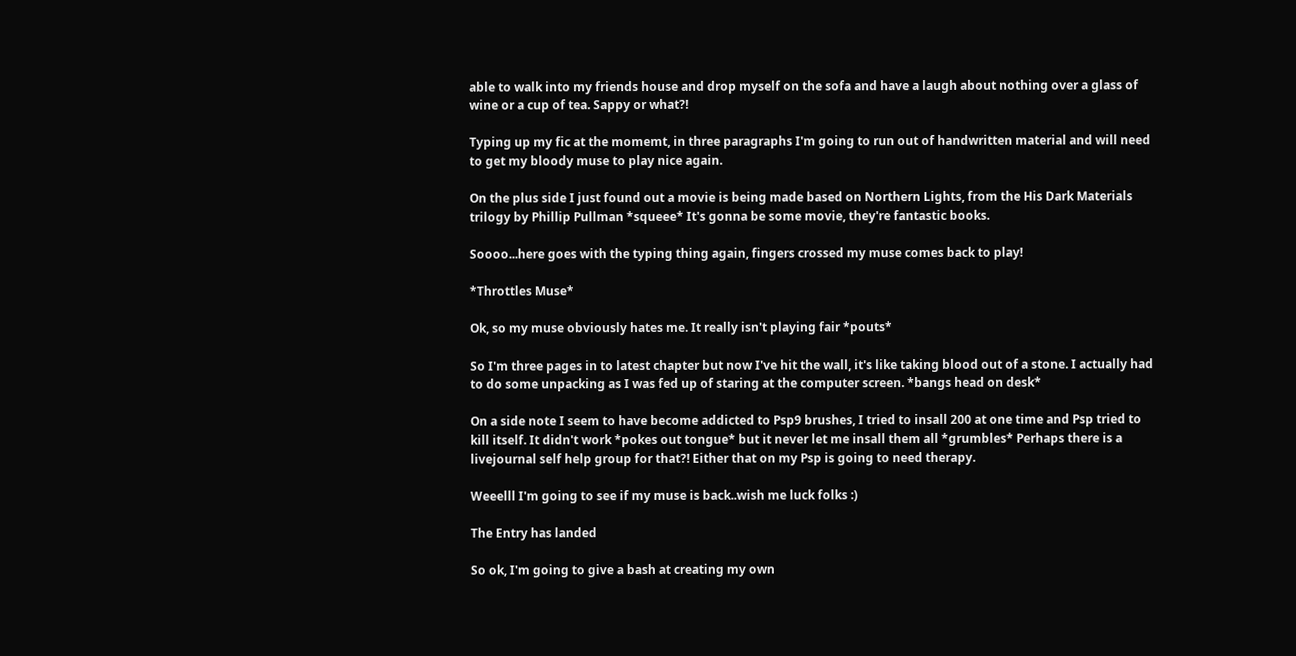able to walk into my friends house and drop myself on the sofa and have a laugh about nothing over a glass of wine or a cup of tea. Sappy or what?!

Typing up my fic at the momemt, in three paragraphs I'm going to run out of handwritten material and will need to get my bloody muse to play nice again.

On the plus side I just found out a movie is being made based on Northern Lights, from the His Dark Materials trilogy by Phillip Pullman *squeee* It's gonna be some movie, they're fantastic books.

Soooo...here goes with the typing thing again, fingers crossed my muse comes back to play!

*Throttles Muse*

Ok, so my muse obviously hates me. It really isn't playing fair *pouts*

So I'm three pages in to latest chapter but now I've hit the wall, it's like taking blood out of a stone. I actually had to do some unpacking as I was fed up of staring at the computer screen. *bangs head on desk*

On a side note I seem to have become addicted to Psp9 brushes, I tried to insall 200 at one time and Psp tried to kill itself. It didn't work *pokes out tongue* but it never let me insall them all *grumbles* Perhaps there is a livejournal self help group for that?! Either that on my Psp is going to need therapy.

Weeelll I'm going to see if my muse is back..wish me luck folks :)

The Entry has landed

So ok, I'm going to give a bash at creating my own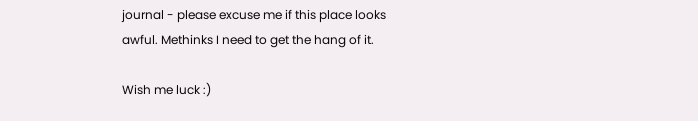journal - please excuse me if this place looks awful. Methinks I need to get the hang of it.

Wish me luck :)